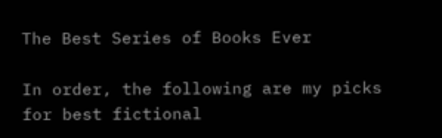The Best Series of Books Ever

In order, the following are my picks for best fictional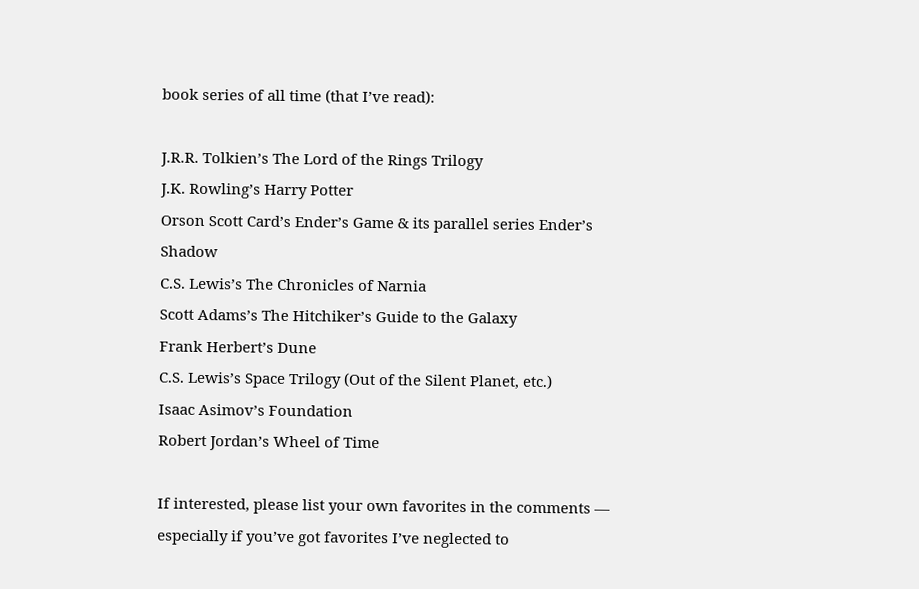book series of all time (that I’ve read):

J.R.R. Tolkien’s The Lord of the Rings Trilogy
J.K. Rowling’s Harry Potter
Orson Scott Card’s Ender’s Game & its parallel series Ender’s Shadow
C.S. Lewis’s The Chronicles of Narnia
Scott Adams’s The Hitchiker’s Guide to the Galaxy
Frank Herbert’s Dune
C.S. Lewis’s Space Trilogy (Out of the Silent Planet, etc.)
Isaac Asimov’s Foundation
Robert Jordan’s Wheel of Time

If interested, please list your own favorites in the comments — especially if you’ve got favorites I’ve neglected to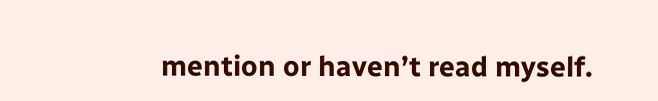mention or haven’t read myself.